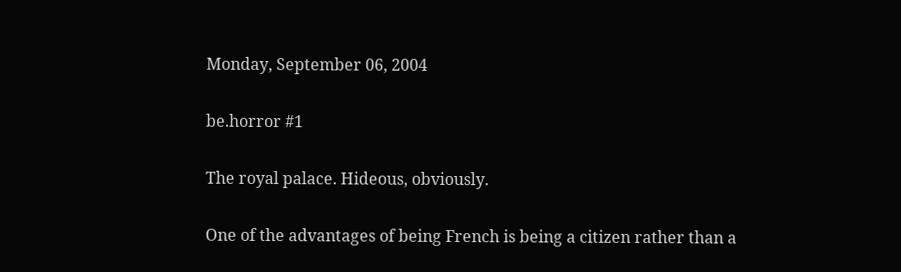Monday, September 06, 2004

be.horror #1

The royal palace. Hideous, obviously.

One of the advantages of being French is being a citizen rather than a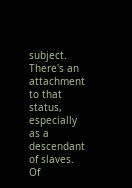subject. There's an attachment to that status, especially as a descendant of slaves. Of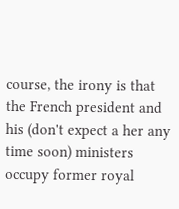course, the irony is that the French president and his (don't expect a her any time soon) ministers occupy former royal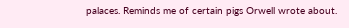palaces. Reminds me of certain pigs Orwell wrote about.